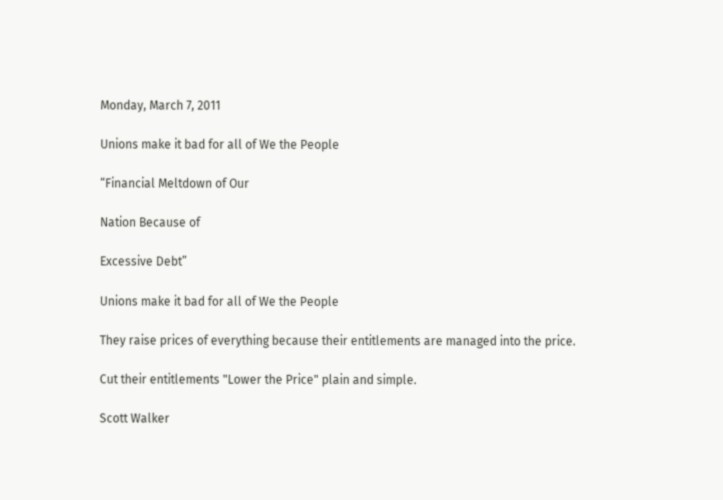Monday, March 7, 2011

Unions make it bad for all of We the People

“Financial Meltdown of Our

Nation Because of

Excessive Debt”

Unions make it bad for all of We the People

They raise prices of everything because their entitlements are managed into the price.

Cut their entitlements "Lower the Price" plain and simple.

Scott Walker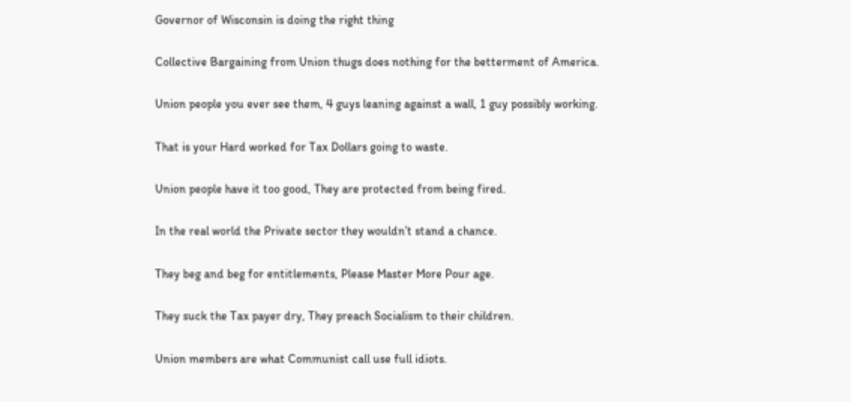Governor of Wisconsin is doing the right thing

Collective Bargaining from Union thugs does nothing for the betterment of America.

Union people you ever see them, 4 guys leaning against a wall, 1 guy possibly working.

That is your Hard worked for Tax Dollars going to waste.

Union people have it too good, They are protected from being fired.

In the real world the Private sector they wouldn’t stand a chance.

They beg and beg for entitlements, Please Master More Pour age.

They suck the Tax payer dry, They preach Socialism to their children.

Union members are what Communist call use full idiots.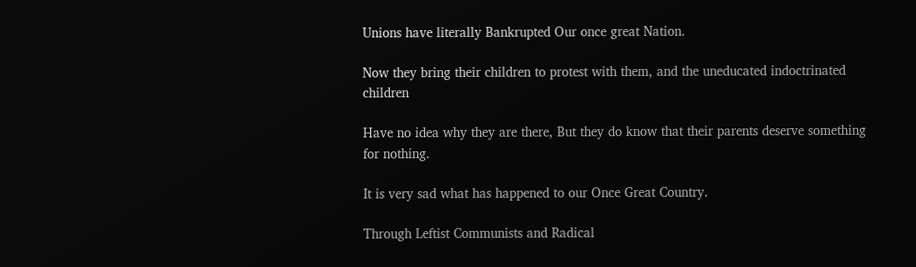Unions have literally Bankrupted Our once great Nation.

Now they bring their children to protest with them, and the uneducated indoctrinated children

Have no idea why they are there, But they do know that their parents deserve something for nothing.

It is very sad what has happened to our Once Great Country.

Through Leftist Communists and Radical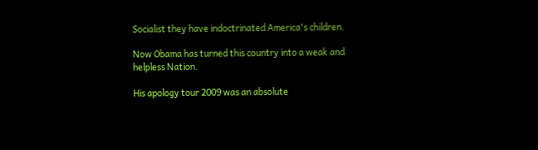Socialist they have indoctrinated America's children.

Now Obama has turned this country into a weak and helpless Nation.

His apology tour 2009 was an absolute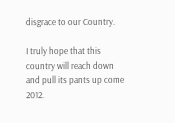disgrace to our Country.

I truly hope that this country will reach down and pull its pants up come 2012.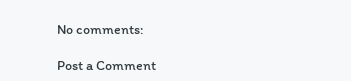No comments:

Post a Comment